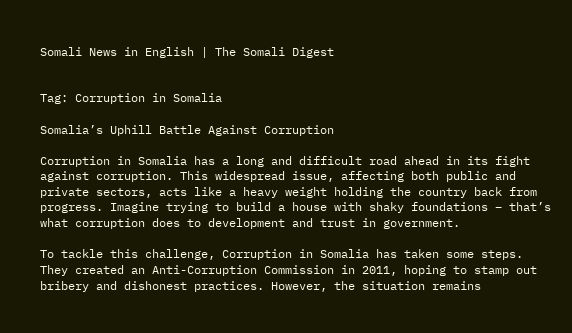Somali News in English | The Somali Digest


Tag: Corruption in Somalia

Somalia’s Uphill Battle Against Corruption

Corruption in Somalia has a long and difficult road ahead in its fight against corruption. This widespread issue, affecting both public and private sectors, acts like a heavy weight holding the country back from progress. Imagine trying to build a house with shaky foundations – that’s what corruption does to development and trust in government.

To tackle this challenge, Corruption in Somalia has taken some steps. They created an Anti-Corruption Commission in 2011, hoping to stamp out bribery and dishonest practices. However, the situation remains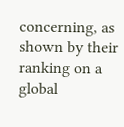concerning, as shown by their ranking on a global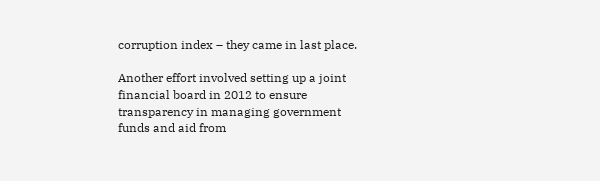corruption index – they came in last place.

Another effort involved setting up a joint financial board in 2012 to ensure transparency in managing government funds and aid from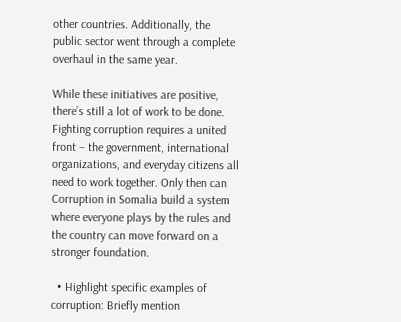other countries. Additionally, the public sector went through a complete overhaul in the same year.

While these initiatives are positive, there’s still a lot of work to be done. Fighting corruption requires a united front – the government, international organizations, and everyday citizens all need to work together. Only then can Corruption in Somalia build a system where everyone plays by the rules and the country can move forward on a stronger foundation.

  • Highlight specific examples of corruption: Briefly mention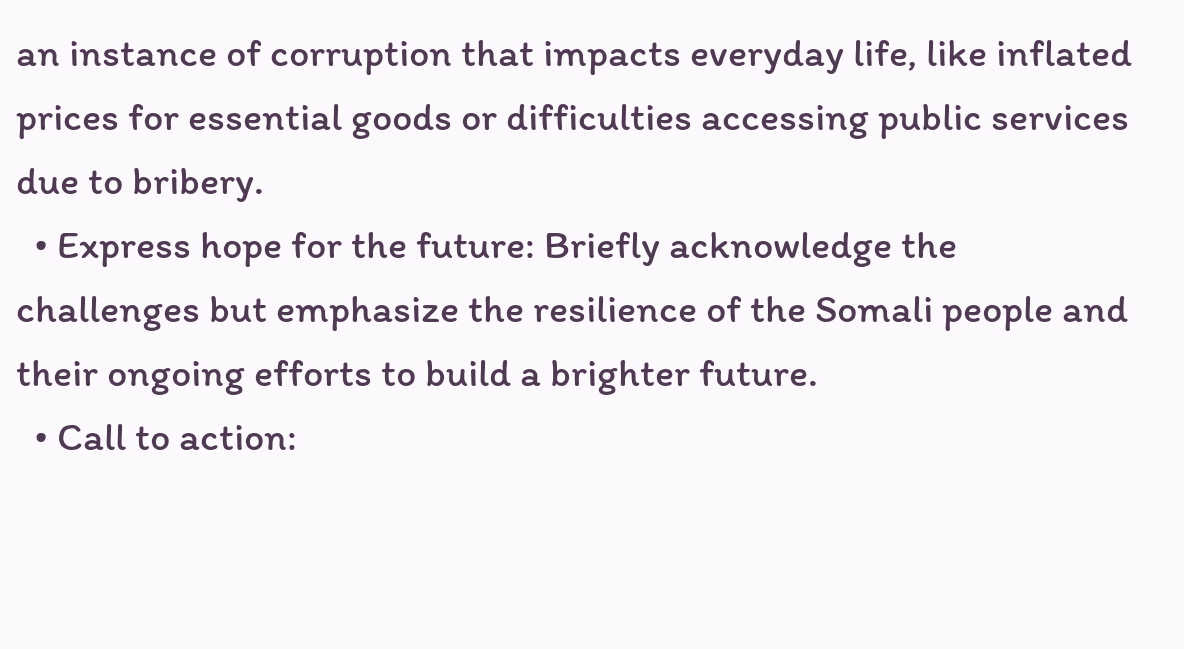an instance of corruption that impacts everyday life, like inflated prices for essential goods or difficulties accessing public services due to bribery.
  • Express hope for the future: Briefly acknowledge the challenges but emphasize the resilience of the Somali people and their ongoing efforts to build a brighter future.
  • Call to action: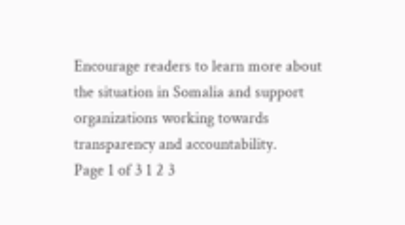Encourage readers to learn more about the situation in Somalia and support organizations working towards transparency and accountability.
Page 1 of 3 1 2 3